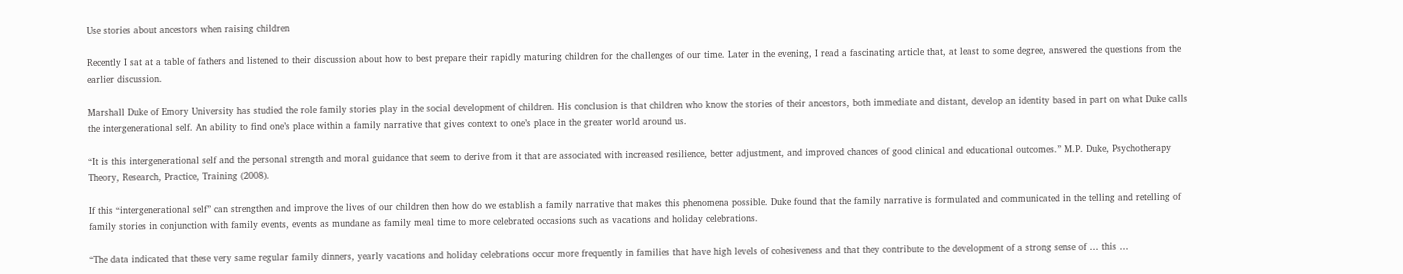Use stories about ancestors when raising children

Recently I sat at a table of fathers and listened to their discussion about how to best prepare their rapidly maturing children for the challenges of our time. Later in the evening, I read a fascinating article that, at least to some degree, answered the questions from the earlier discussion.

Marshall Duke of Emory University has studied the role family stories play in the social development of children. His conclusion is that children who know the stories of their ancestors, both immediate and distant, develop an identity based in part on what Duke calls the intergenerational self. An ability to find one’s place within a family narrative that gives context to one’s place in the greater world around us.

“It is this intergenerational self and the personal strength and moral guidance that seem to derive from it that are associated with increased resilience, better adjustment, and improved chances of good clinical and educational outcomes.” M.P. Duke, Psychotherapy Theory, Research, Practice, Training (2008).

If this “intergenerational self” can strengthen and improve the lives of our children then how do we establish a family narrative that makes this phenomena possible. Duke found that the family narrative is formulated and communicated in the telling and retelling of family stories in conjunction with family events, events as mundane as family meal time to more celebrated occasions such as vacations and holiday celebrations.

“The data indicated that these very same regular family dinners, yearly vacations and holiday celebrations occur more frequently in families that have high levels of cohesiveness and that they contribute to the development of a strong sense of … this …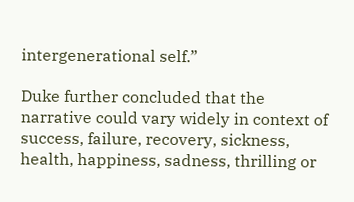intergenerational self.”

Duke further concluded that the narrative could vary widely in context of success, failure, recovery, sickness, health, happiness, sadness, thrilling or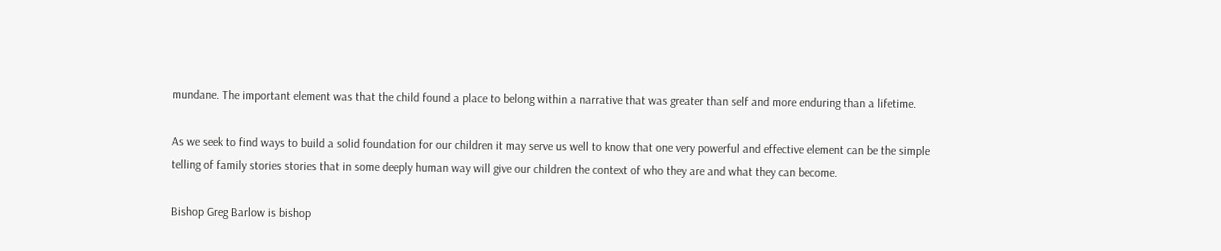mundane. The important element was that the child found a place to belong within a narrative that was greater than self and more enduring than a lifetime.

As we seek to find ways to build a solid foundation for our children it may serve us well to know that one very powerful and effective element can be the simple telling of family stories stories that in some deeply human way will give our children the context of who they are and what they can become.

Bishop Greg Barlow is bishop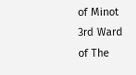of Minot 3rd Ward of The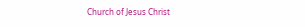Church of Jesus Christ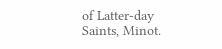of Latter-day Saints, Minot.